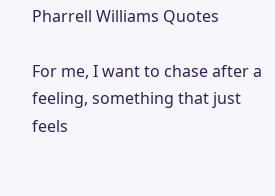Pharrell Williams Quotes

For me, I want to chase after a feeling, something that just feels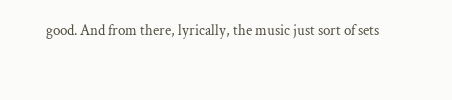good. And from there, lyrically, the music just sort of sets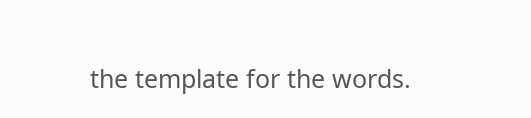the template for the words.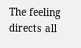The feeling directs all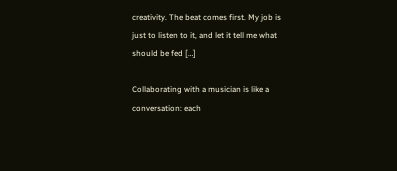creativity. The beat comes first. My job is just to listen to it, and let it tell me what should be fed […]

Collaborating with a musician is like a conversation: each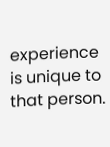experience is unique to that person.